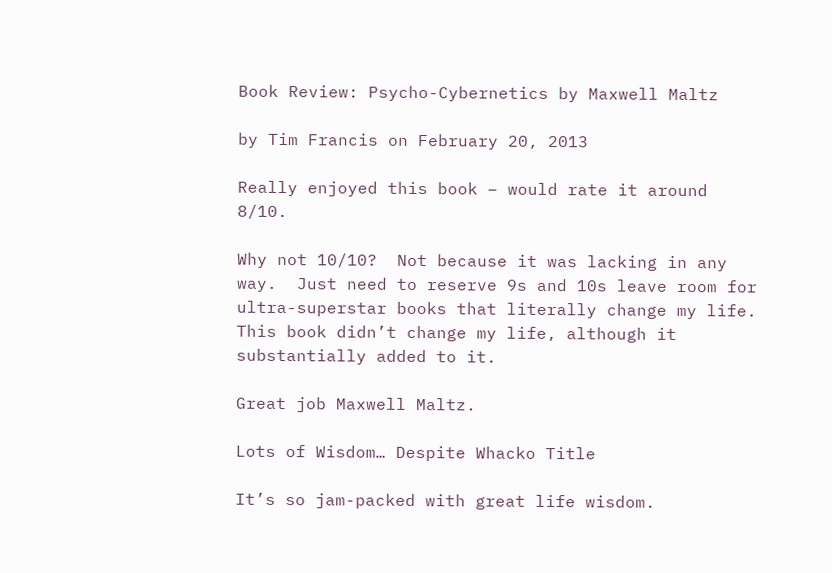Book Review: Psycho-Cybernetics by Maxwell Maltz

by Tim Francis on February 20, 2013

Really enjoyed this book – would rate it around 8/10.

Why not 10/10?  Not because it was lacking in any way.  Just need to reserve 9s and 10s leave room for ultra-superstar books that literally change my life.  This book didn’t change my life, although it substantially added to it.

Great job Maxwell Maltz.

Lots of Wisdom… Despite Whacko Title

It’s so jam-packed with great life wisdom.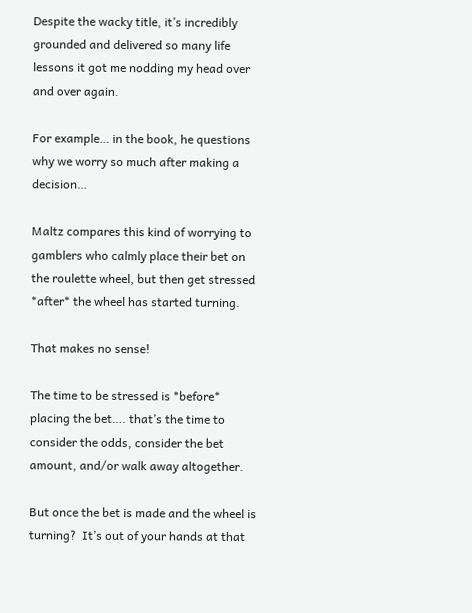Despite the wacky title, it’s incredibly grounded and delivered so many life lessons it got me nodding my head over and over again.

For example… in the book, he questions why we worry so much after making a decision…

Maltz compares this kind of worrying to gamblers who calmly place their bet on the roulette wheel, but then get stressed *after* the wheel has started turning.

That makes no sense!

The time to be stressed is *before* placing the bet…. that’s the time to consider the odds, consider the bet amount, and/or walk away altogether.

But once the bet is made and the wheel is turning?  It’s out of your hands at that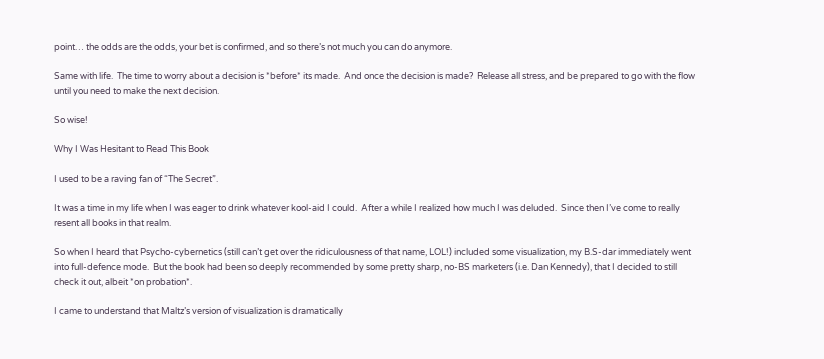point… the odds are the odds, your bet is confirmed, and so there’s not much you can do anymore.

Same with life.  The time to worry about a decision is *before* its made.  And once the decision is made?  Release all stress, and be prepared to go with the flow until you need to make the next decision.

So wise!

Why I Was Hesitant to Read This Book

I used to be a raving fan of “The Secret”.

It was a time in my life when I was eager to drink whatever kool-aid I could.  After a while I realized how much I was deluded.  Since then I’ve come to really resent all books in that realm.

So when I heard that Psycho-cybernetics (still can’t get over the ridiculousness of that name, LOL!) included some visualization, my B.S-dar immediately went into full-defence mode.  But the book had been so deeply recommended by some pretty sharp, no-BS marketers (i.e. Dan Kennedy), that I decided to still check it out, albeit *on probation*.

I came to understand that Maltz’s version of visualization is dramatically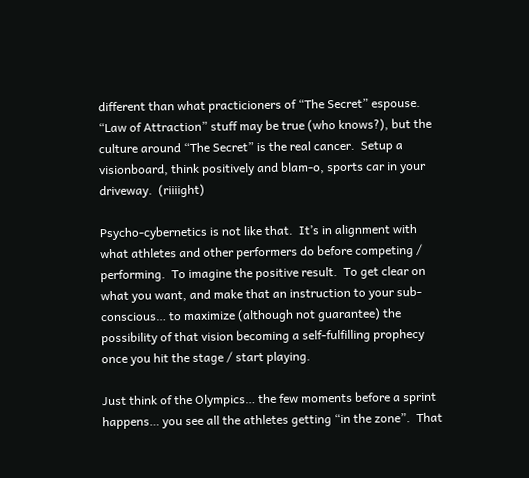different than what practicioners of “The Secret” espouse.  “Law of Attraction” stuff may be true (who knows?), but the culture around “The Secret” is the real cancer.  Setup a visionboard, think positively and blam-o, sports car in your driveway.  (riiiight)

Psycho-cybernetics is not like that.  It’s in alignment with what athletes and other performers do before competing / performing.  To imagine the positive result.  To get clear on what you want, and make that an instruction to your sub-conscious… to maximize (although not guarantee) the possibility of that vision becoming a self-fulfilling prophecy once you hit the stage / start playing.

Just think of the Olympics… the few moments before a sprint happens… you see all the athletes getting “in the zone”.  That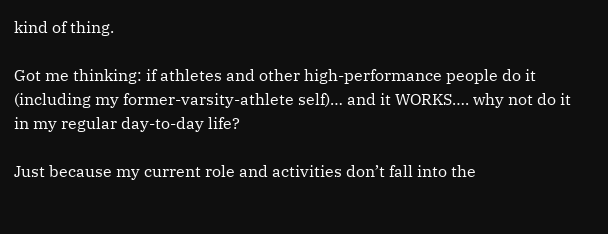kind of thing.

Got me thinking: if athletes and other high-performance people do it (including my former-varsity-athlete self)… and it WORKS…. why not do it in my regular day-to-day life?

Just because my current role and activities don’t fall into the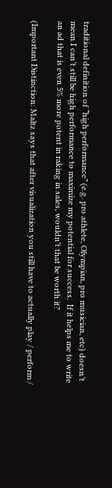traditional definition of “high performance” (e.g. pro athlete, Olympian, pro musician, etc) doesn’t mean I can’t still be high performance to maximize my potential for success.  If it helps me to write an ad that is even 5% more potent in raking in sales, wouldn’t that be worth it?

(Important Distinction: Maltz says that after visualization you still have to actually play / perform /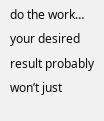do the work… your desired result probably won’t just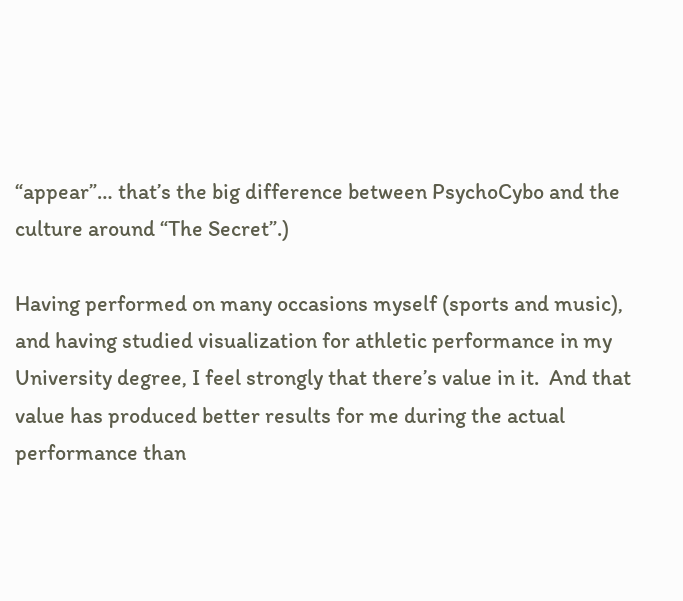“appear”… that’s the big difference between PsychoCybo and the culture around “The Secret”.)

Having performed on many occasions myself (sports and music), and having studied visualization for athletic performance in my University degree, I feel strongly that there’s value in it.  And that value has produced better results for me during the actual performance than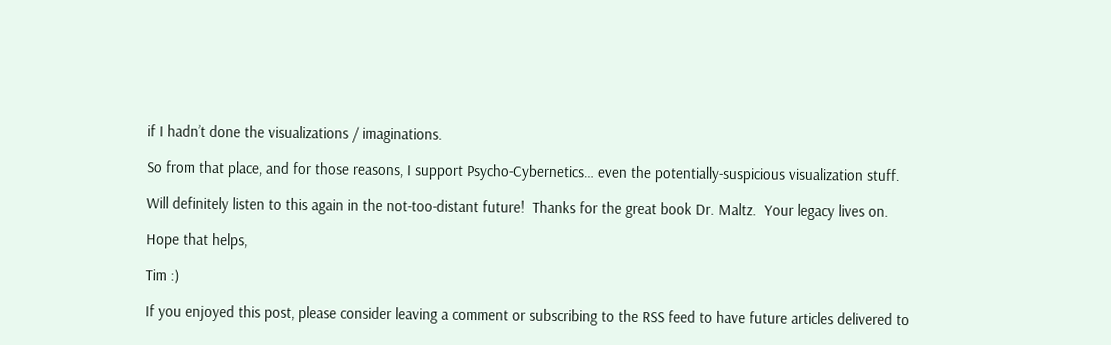if I hadn’t done the visualizations / imaginations.

So from that place, and for those reasons, I support Psycho-Cybernetics… even the potentially-suspicious visualization stuff.

Will definitely listen to this again in the not-too-distant future!  Thanks for the great book Dr. Maltz.  Your legacy lives on.

Hope that helps,

Tim :)

If you enjoyed this post, please consider leaving a comment or subscribing to the RSS feed to have future articles delivered to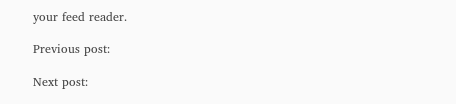your feed reader.

Previous post:

Next post: